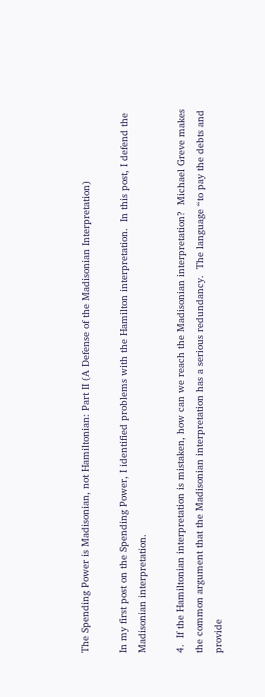The Spending Power is Madisonian, not Hamiltonian: Part II (A Defense of the Madisonian Interpretation)

In my first post on the Spending Power, I identified problems with the Hamilton interpretation.  In this post, I defend the Madisonian interpretation.

4.  If the Hamiltonian interpretation is mistaken, how can we reach the Madisonian interpretation?  Michael Greve makes the common argument that the Madisonian interpretation has a serious redundancy.  The language “to pay the debts and provide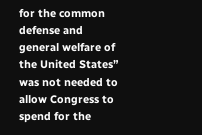for the common defense and general welfare of the United States” was not needed to allow Congress to spend for the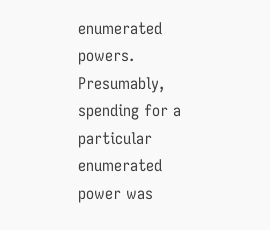enumerated powers.  Presumably, spending for a particular enumerated power was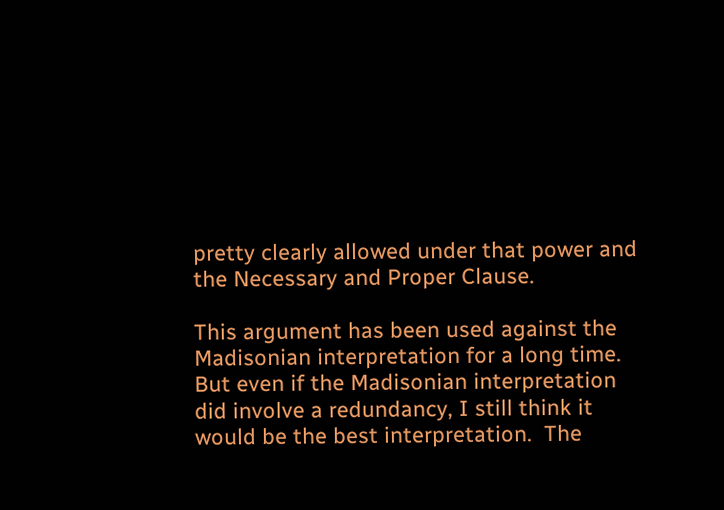pretty clearly allowed under that power and the Necessary and Proper Clause.

This argument has been used against the Madisonian interpretation for a long time.  But even if the Madisonian interpretation did involve a redundancy, I still think it would be the best interpretation.  The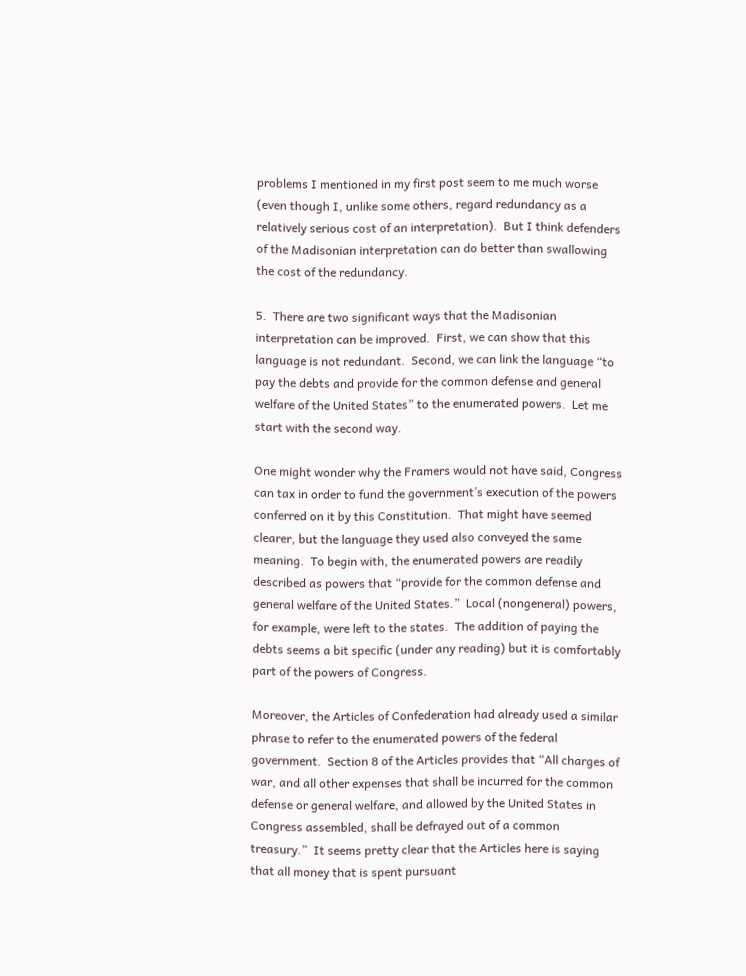problems I mentioned in my first post seem to me much worse (even though I, unlike some others, regard redundancy as a relatively serious cost of an interpretation).  But I think defenders of the Madisonian interpretation can do better than swallowing the cost of the redundancy.

5.  There are two significant ways that the Madisonian interpretation can be improved.  First, we can show that this language is not redundant.  Second, we can link the language “to pay the debts and provide for the common defense and general welfare of the United States” to the enumerated powers.  Let me start with the second way.

One might wonder why the Framers would not have said, Congress can tax in order to fund the government’s execution of the powers conferred on it by this Constitution.  That might have seemed clearer, but the language they used also conveyed the same meaning.  To begin with, the enumerated powers are readily described as powers that “provide for the common defense and general welfare of the United States.”  Local (nongeneral) powers, for example, were left to the states.  The addition of paying the debts seems a bit specific (under any reading) but it is comfortably part of the powers of Congress.

Moreover, the Articles of Confederation had already used a similar phrase to refer to the enumerated powers of the federal government.  Section 8 of the Articles provides that “All charges of war, and all other expenses that shall be incurred for the common defense or general welfare, and allowed by the United States in Congress assembled, shall be defrayed out of a common treasury.”  It seems pretty clear that the Articles here is saying that all money that is spent pursuant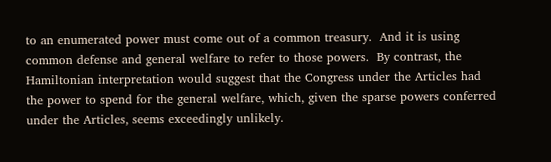to an enumerated power must come out of a common treasury.  And it is using common defense and general welfare to refer to those powers.  By contrast, the Hamiltonian interpretation would suggest that the Congress under the Articles had the power to spend for the general welfare, which, given the sparse powers conferred under the Articles, seems exceedingly unlikely.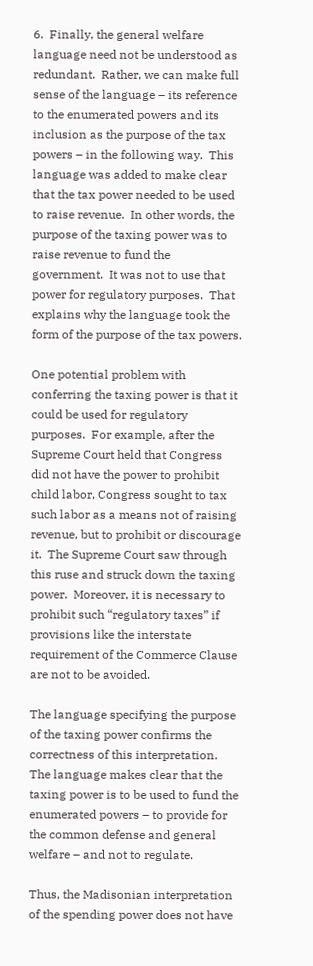6.  Finally, the general welfare language need not be understood as redundant.  Rather, we can make full sense of the language – its reference to the enumerated powers and its inclusion as the purpose of the tax powers – in the following way.  This language was added to make clear that the tax power needed to be used to raise revenue.  In other words, the purpose of the taxing power was to raise revenue to fund the government.  It was not to use that power for regulatory purposes.  That explains why the language took the form of the purpose of the tax powers.

One potential problem with conferring the taxing power is that it could be used for regulatory purposes.  For example, after the Supreme Court held that Congress did not have the power to prohibit child labor, Congress sought to tax such labor as a means not of raising revenue, but to prohibit or discourage it.  The Supreme Court saw through this ruse and struck down the taxing power.  Moreover, it is necessary to prohibit such “regulatory taxes” if provisions like the interstate requirement of the Commerce Clause are not to be avoided.

The language specifying the purpose of the taxing power confirms the correctness of this interpretation.  The language makes clear that the taxing power is to be used to fund the enumerated powers – to provide for the common defense and general welfare – and not to regulate.

Thus, the Madisonian interpretation of the spending power does not have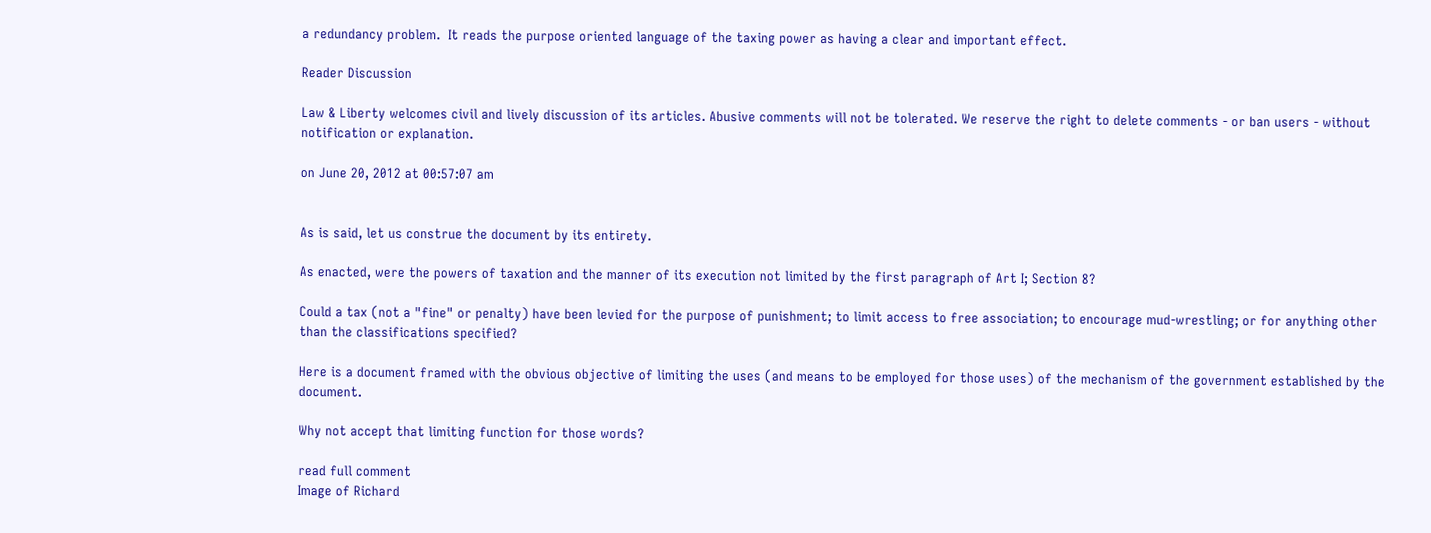a redundancy problem.  It reads the purpose oriented language of the taxing power as having a clear and important effect.

Reader Discussion

Law & Liberty welcomes civil and lively discussion of its articles. Abusive comments will not be tolerated. We reserve the right to delete comments - or ban users - without notification or explanation.

on June 20, 2012 at 00:57:07 am


As is said, let us construe the document by its entirety.

As enacted, were the powers of taxation and the manner of its execution not limited by the first paragraph of Art I; Section 8?

Could a tax (not a "fine" or penalty) have been levied for the purpose of punishment; to limit access to free association; to encourage mud-wrestling; or for anything other than the classifications specified?

Here is a document framed with the obvious objective of limiting the uses (and means to be employed for those uses) of the mechanism of the government established by the document.

Why not accept that limiting function for those words?

read full comment
Image of Richard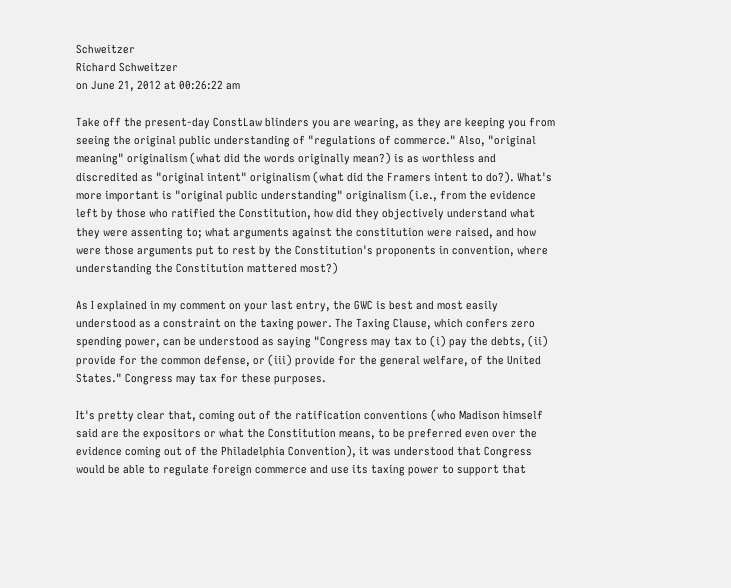Schweitzer
Richard Schweitzer
on June 21, 2012 at 00:26:22 am

Take off the present-day ConstLaw blinders you are wearing, as they are keeping you from seeing the original public understanding of "regulations of commerce." Also, "original meaning" originalism (what did the words originally mean?) is as worthless and discredited as "original intent" originalism (what did the Framers intent to do?). What's more important is "original public understanding" originalism (i.e., from the evidence left by those who ratified the Constitution, how did they objectively understand what they were assenting to; what arguments against the constitution were raised, and how were those arguments put to rest by the Constitution's proponents in convention, where understanding the Constitution mattered most?)

As I explained in my comment on your last entry, the GWC is best and most easily understood as a constraint on the taxing power. The Taxing Clause, which confers zero spending power, can be understood as saying "Congress may tax to (i) pay the debts, (ii) provide for the common defense, or (iii) provide for the general welfare, of the United States." Congress may tax for these purposes.

It's pretty clear that, coming out of the ratification conventions (who Madison himself said are the expositors or what the Constitution means, to be preferred even over the evidence coming out of the Philadelphia Convention), it was understood that Congress would be able to regulate foreign commerce and use its taxing power to support that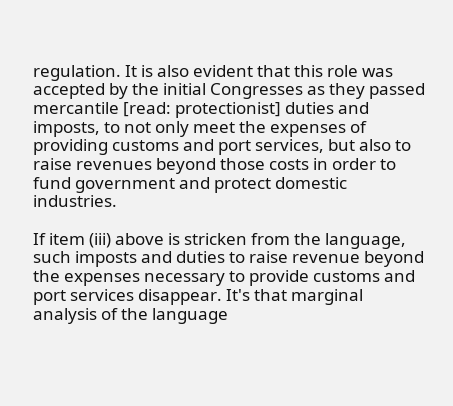regulation. It is also evident that this role was accepted by the initial Congresses as they passed mercantile [read: protectionist] duties and imposts, to not only meet the expenses of providing customs and port services, but also to raise revenues beyond those costs in order to fund government and protect domestic industries.

If item (iii) above is stricken from the language, such imposts and duties to raise revenue beyond the expenses necessary to provide customs and port services disappear. It's that marginal analysis of the language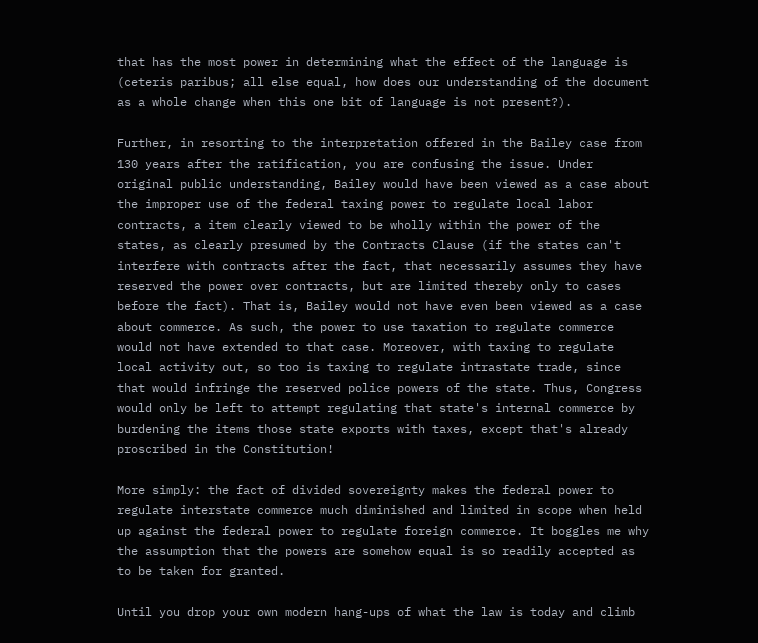that has the most power in determining what the effect of the language is (ceteris paribus; all else equal, how does our understanding of the document as a whole change when this one bit of language is not present?).

Further, in resorting to the interpretation offered in the Bailey case from 130 years after the ratification, you are confusing the issue. Under original public understanding, Bailey would have been viewed as a case about the improper use of the federal taxing power to regulate local labor contracts, a item clearly viewed to be wholly within the power of the states, as clearly presumed by the Contracts Clause (if the states can't interfere with contracts after the fact, that necessarily assumes they have reserved the power over contracts, but are limited thereby only to cases before the fact). That is, Bailey would not have even been viewed as a case about commerce. As such, the power to use taxation to regulate commerce would not have extended to that case. Moreover, with taxing to regulate local activity out, so too is taxing to regulate intrastate trade, since that would infringe the reserved police powers of the state. Thus, Congress would only be left to attempt regulating that state's internal commerce by burdening the items those state exports with taxes, except that's already proscribed in the Constitution!

More simply: the fact of divided sovereignty makes the federal power to regulate interstate commerce much diminished and limited in scope when held up against the federal power to regulate foreign commerce. It boggles me why the assumption that the powers are somehow equal is so readily accepted as to be taken for granted.

Until you drop your own modern hang-ups of what the law is today and climb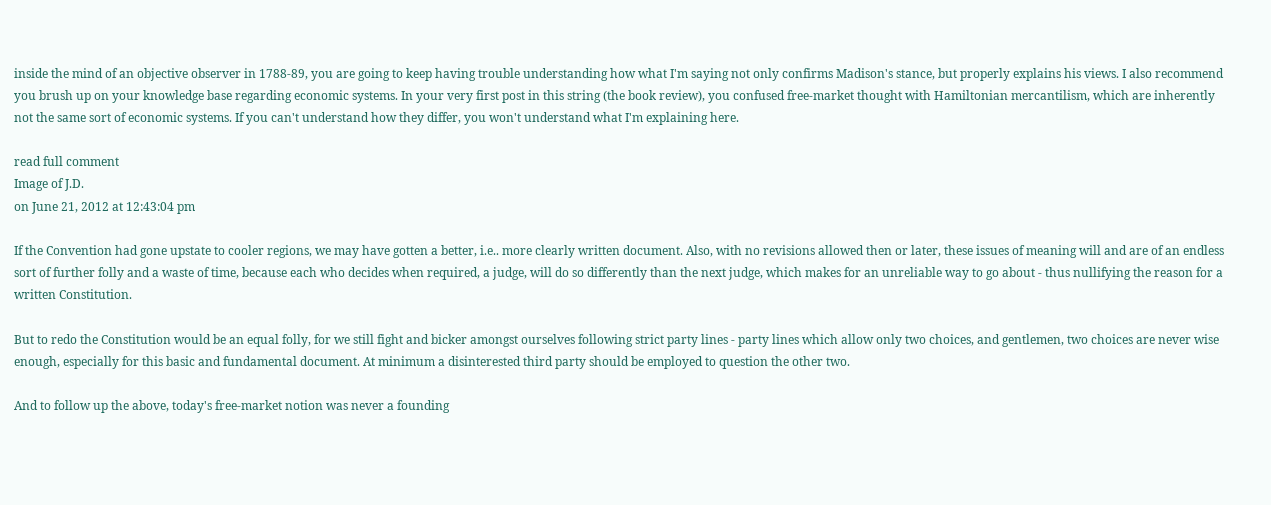inside the mind of an objective observer in 1788-89, you are going to keep having trouble understanding how what I'm saying not only confirms Madison's stance, but properly explains his views. I also recommend you brush up on your knowledge base regarding economic systems. In your very first post in this string (the book review), you confused free-market thought with Hamiltonian mercantilism, which are inherently not the same sort of economic systems. If you can't understand how they differ, you won't understand what I'm explaining here.

read full comment
Image of J.D.
on June 21, 2012 at 12:43:04 pm

If the Convention had gone upstate to cooler regions, we may have gotten a better, i.e.. more clearly written document. Also, with no revisions allowed then or later, these issues of meaning will and are of an endless sort of further folly and a waste of time, because each who decides when required, a judge, will do so differently than the next judge, which makes for an unreliable way to go about - thus nullifying the reason for a written Constitution.

But to redo the Constitution would be an equal folly, for we still fight and bicker amongst ourselves following strict party lines - party lines which allow only two choices, and gentlemen, two choices are never wise enough, especially for this basic and fundamental document. At minimum a disinterested third party should be employed to question the other two.

And to follow up the above, today's free-market notion was never a founding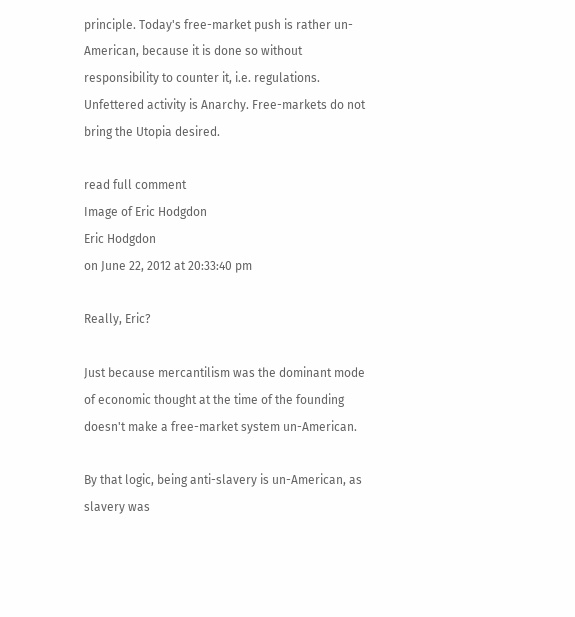principle. Today's free-market push is rather un-American, because it is done so without responsibility to counter it, i.e. regulations. Unfettered activity is Anarchy. Free-markets do not bring the Utopia desired.

read full comment
Image of Eric Hodgdon
Eric Hodgdon
on June 22, 2012 at 20:33:40 pm

Really, Eric?

Just because mercantilism was the dominant mode of economic thought at the time of the founding doesn't make a free-market system un-American.

By that logic, being anti-slavery is un-American, as slavery was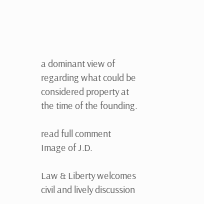a dominant view of regarding what could be considered property at the time of the founding.

read full comment
Image of J.D.

Law & Liberty welcomes civil and lively discussion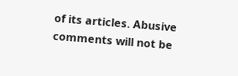of its articles. Abusive comments will not be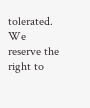tolerated. We reserve the right to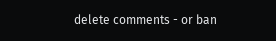delete comments - or ban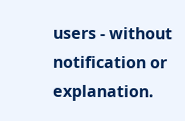users - without notification or explanation.